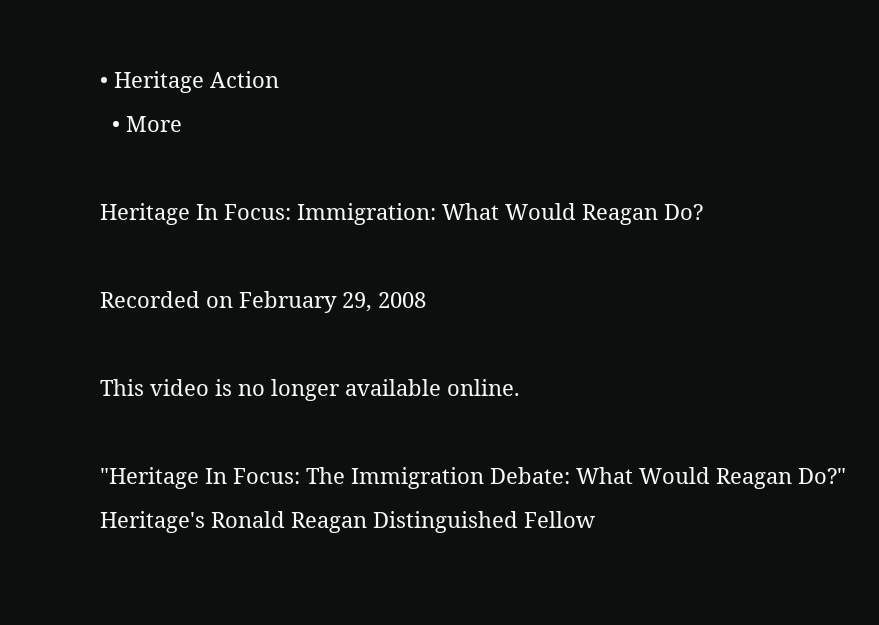• Heritage Action
  • More

Heritage In Focus: Immigration: What Would Reagan Do?

Recorded on February 29, 2008

This video is no longer available online.

"Heritage In Focus: The Immigration Debate: What Would Reagan Do?" Heritage's Ronald Reagan Distinguished Fellow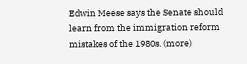Edwin Meese says the Senate should learn from the immigration reform mistakes of the 1980s. (more)